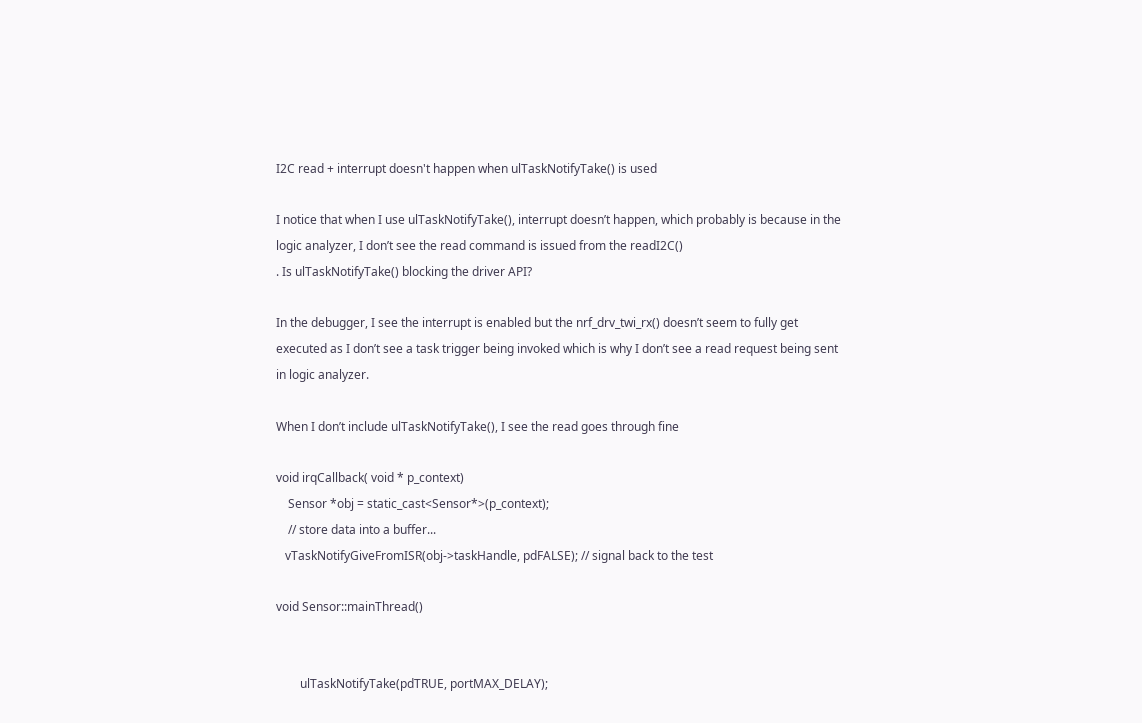I2C read + interrupt doesn't happen when ulTaskNotifyTake() is used

I notice that when I use ulTaskNotifyTake(), interrupt doesn’t happen, which probably is because in the logic analyzer, I don’t see the read command is issued from the readI2C()
. Is ulTaskNotifyTake() blocking the driver API?

In the debugger, I see the interrupt is enabled but the nrf_drv_twi_rx() doesn’t seem to fully get executed as I don’t see a task trigger being invoked which is why I don’t see a read request being sent in logic analyzer.

When I don’t include ulTaskNotifyTake(), I see the read goes through fine

void irqCallback( void * p_context)
    Sensor *obj = static_cast<Sensor*>(p_context);
    // store data into a buffer...
   vTaskNotifyGiveFromISR(obj->taskHandle, pdFALSE); // signal back to the test

void Sensor::mainThread()


        ulTaskNotifyTake(pdTRUE, portMAX_DELAY);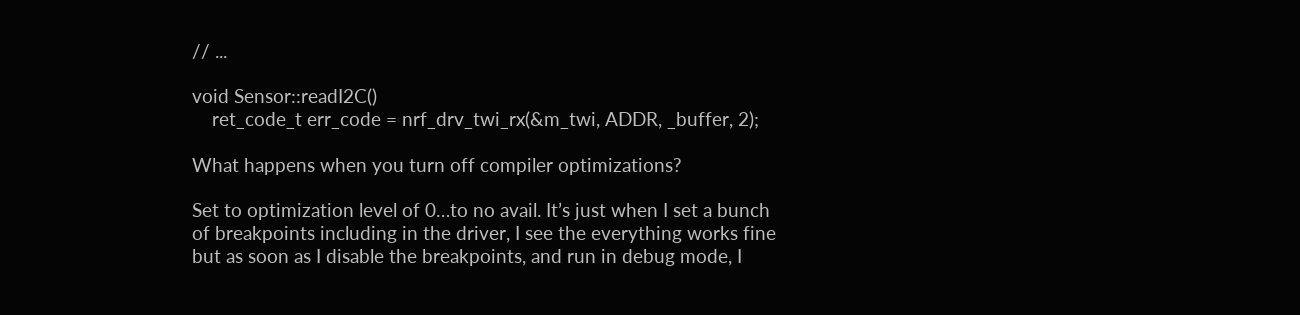// ...

void Sensor::readI2C()
    ret_code_t err_code = nrf_drv_twi_rx(&m_twi, ADDR, _buffer, 2);

What happens when you turn off compiler optimizations?

Set to optimization level of 0…to no avail. It’s just when I set a bunch of breakpoints including in the driver, I see the everything works fine but as soon as I disable the breakpoints, and run in debug mode, I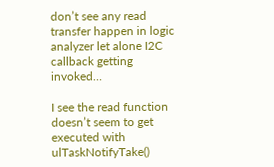don’t see any read transfer happen in logic analyzer let alone I2C callback getting invoked…

I see the read function doesn’t seem to get executed with ulTaskNotifyTake()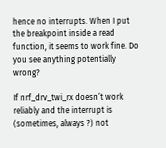hence no interrupts. When I put the breakpoint inside a read function, it seems to work fine. Do you see anything potentially wrong?

If nrf_drv_twi_rx doesn’t work reliably and the interrupt is (sometimes, always ?) not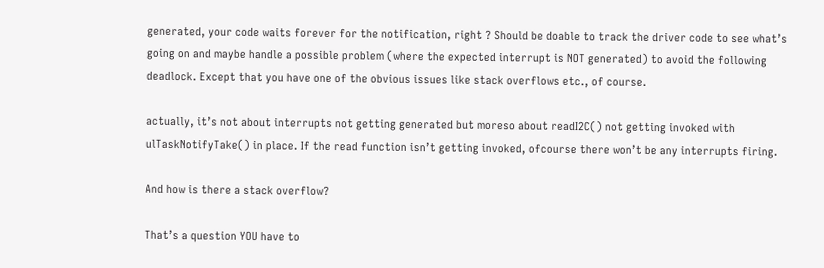generated, your code waits forever for the notification, right ? Should be doable to track the driver code to see what’s going on and maybe handle a possible problem (where the expected interrupt is NOT generated) to avoid the following deadlock. Except that you have one of the obvious issues like stack overflows etc., of course.

actually, it’s not about interrupts not getting generated but moreso about readI2C() not getting invoked with ulTaskNotifyTake() in place. If the read function isn’t getting invoked, ofcourse there won’t be any interrupts firing.

And how is there a stack overflow?

That’s a question YOU have to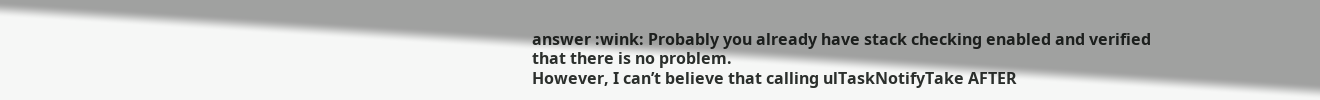answer :wink: Probably you already have stack checking enabled and verified that there is no problem.
However, I can’t believe that calling ulTaskNotifyTake AFTER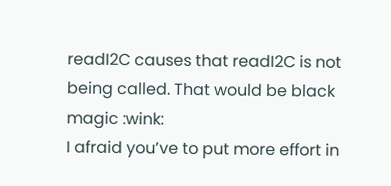readI2C causes that readI2C is not being called. That would be black magic :wink:
I afraid you’ve to put more effort in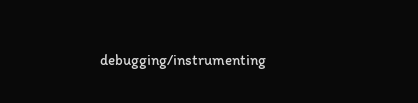debugging/instrumenting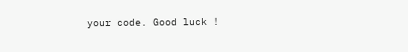your code. Good luck !